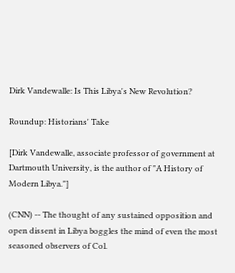Dirk Vandewalle: Is This Libya's New Revolution?

Roundup: Historians' Take

[Dirk Vandewalle, associate professor of government at Dartmouth University, is the author of "A History of Modern Libya."]

(CNN) -- The thought of any sustained opposition and open dissent in Libya boggles the mind of even the most seasoned observers of Col.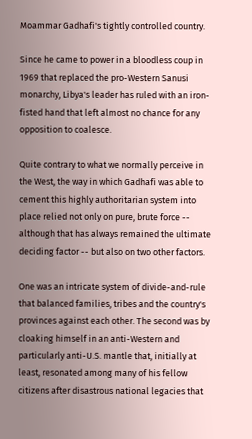Moammar Gadhafi's tightly controlled country.

Since he came to power in a bloodless coup in 1969 that replaced the pro-Western Sanusi monarchy, Libya's leader has ruled with an iron-fisted hand that left almost no chance for any opposition to coalesce.

Quite contrary to what we normally perceive in the West, the way in which Gadhafi was able to cement this highly authoritarian system into place relied not only on pure, brute force -- although that has always remained the ultimate deciding factor -- but also on two other factors.

One was an intricate system of divide-and-rule that balanced families, tribes and the country's provinces against each other. The second was by cloaking himself in an anti-Western and particularly anti-U.S. mantle that, initially at least, resonated among many of his fellow citizens after disastrous national legacies that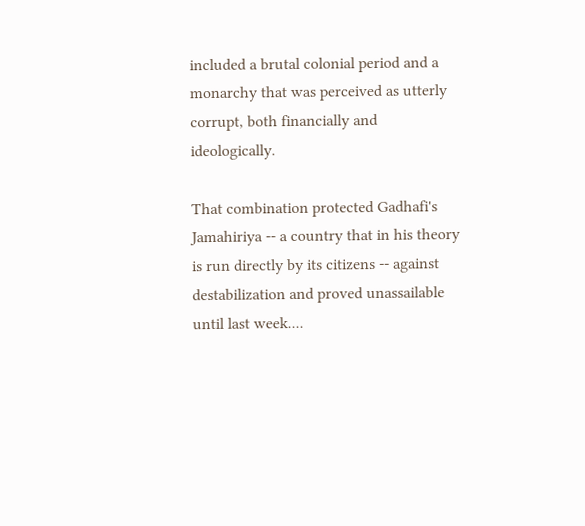included a brutal colonial period and a monarchy that was perceived as utterly corrupt, both financially and ideologically.

That combination protected Gadhafi's Jamahiriya -- a country that in his theory is run directly by its citizens -- against destabilization and proved unassailable until last week....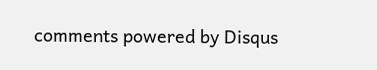comments powered by Disqus